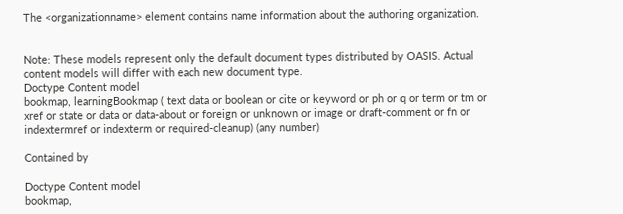The <organizationname> element contains name information about the authoring organization.


Note: These models represent only the default document types distributed by OASIS. Actual content models will differ with each new document type.
Doctype Content model
bookmap, learningBookmap ( text data or boolean or cite or keyword or ph or q or term or tm or xref or state or data or data-about or foreign or unknown or image or draft-comment or fn or indextermref or indexterm or required-cleanup) (any number)

Contained by

Doctype Content model
bookmap,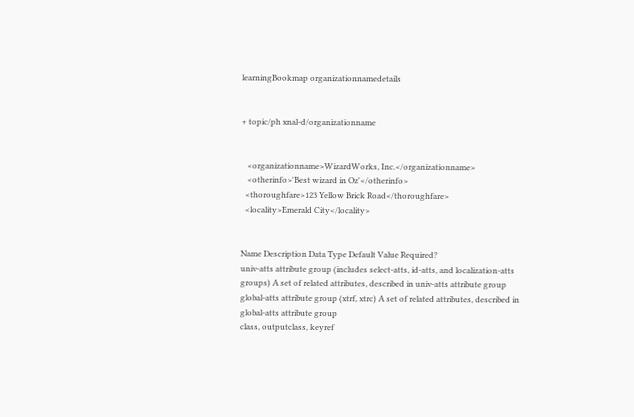learningBookmap organizationnamedetails


+ topic/ph xnal-d/organizationname


   <organizationname>WizardWorks, Inc.</organizationname>
   <otherinfo>'Best wizard in Oz'</otherinfo>
  <thoroughfare>123 Yellow Brick Road</thoroughfare>
  <locality>Emerald City</locality>


Name Description Data Type Default Value Required?
univ-atts attribute group (includes select-atts, id-atts, and localization-atts groups) A set of related attributes, described in univ-atts attribute group
global-atts attribute group (xtrf, xtrc) A set of related attributes, described in global-atts attribute group
class, outputclass, keyref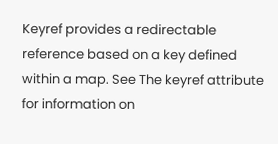Keyref provides a redirectable reference based on a key defined within a map. See The keyref attribute for information on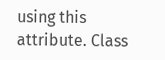using this attribute. Class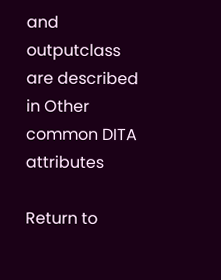and outputclass are described in Other common DITA attributes

Return to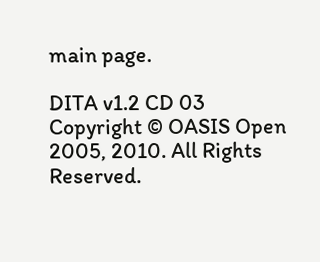main page.

DITA v1.2 CD 03
Copyright © OASIS Open 2005, 2010. All Rights Reserved.